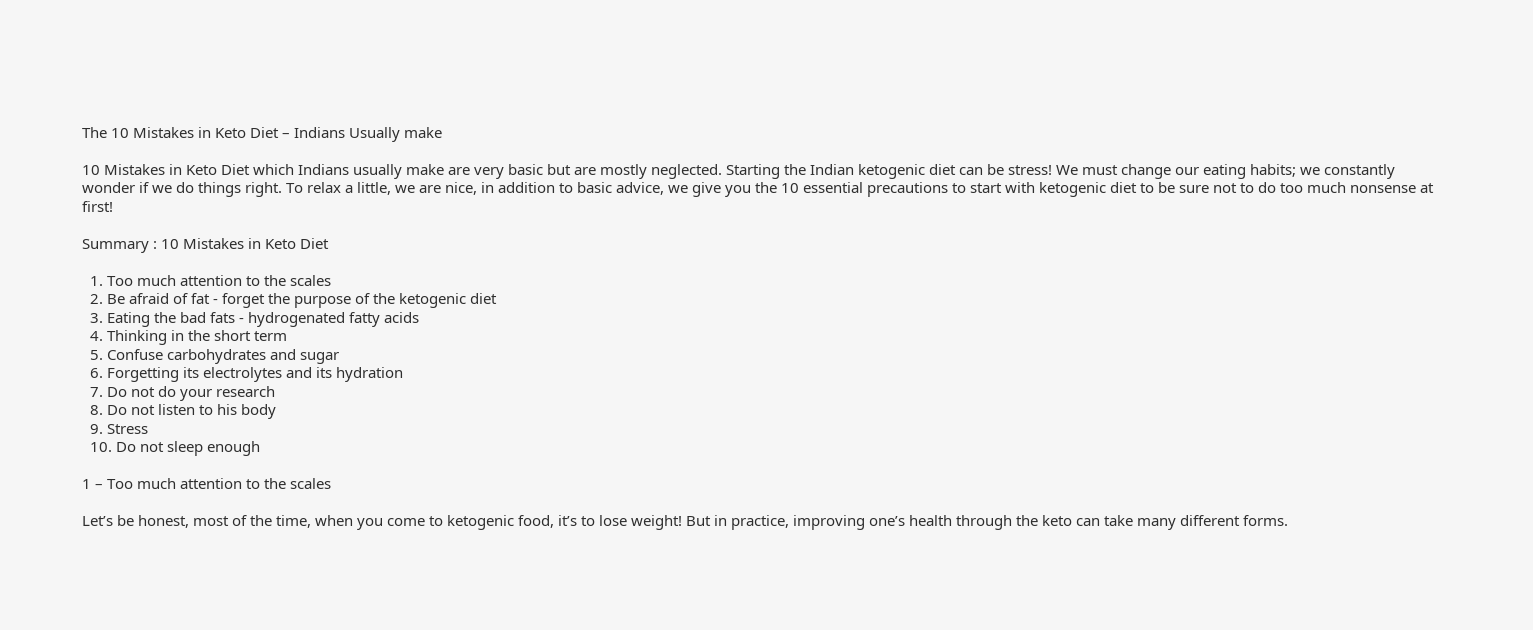The 10 Mistakes in Keto Diet – Indians Usually make

10 Mistakes in Keto Diet which Indians usually make are very basic but are mostly neglected. Starting the Indian ketogenic diet can be stress! We must change our eating habits; we constantly wonder if we do things right. To relax a little, we are nice, in addition to basic advice, we give you the 10 essential precautions to start with ketogenic diet to be sure not to do too much nonsense at first!

Summary : 10 Mistakes in Keto Diet

  1. Too much attention to the scales
  2. Be afraid of fat - forget the purpose of the ketogenic diet
  3. Eating the bad fats - hydrogenated fatty acids
  4. Thinking in the short term
  5. Confuse carbohydrates and sugar
  6. Forgetting its electrolytes and its hydration
  7. Do not do your research
  8. Do not listen to his body
  9. Stress
  10. Do not sleep enough

1 – Too much attention to the scales

Let’s be honest, most of the time, when you come to ketogenic food, it’s to lose weight! But in practice, improving one’s health through the keto can take many different forms.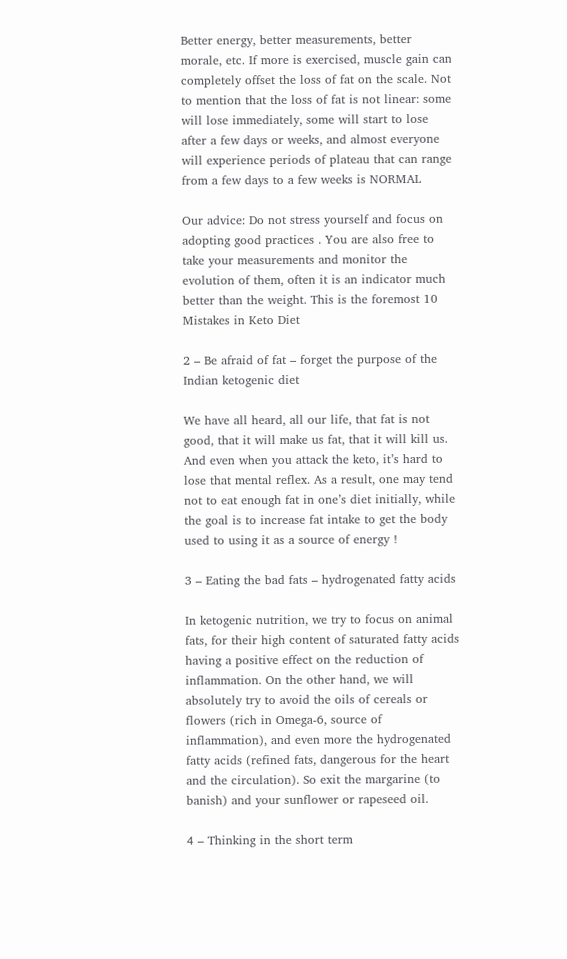Better energy, better measurements, better morale, etc. If more is exercised, muscle gain can completely offset the loss of fat on the scale. Not to mention that the loss of fat is not linear: some will lose immediately, some will start to lose after a few days or weeks, and almost everyone will experience periods of plateau that can range from a few days to a few weeks is NORMAL

Our advice: Do not stress yourself and focus on adopting good practices . You are also free to take your measurements and monitor the evolution of them, often it is an indicator much better than the weight. This is the foremost 10 Mistakes in Keto Diet

2 – Be afraid of fat – forget the purpose of the Indian ketogenic diet

We have all heard, all our life, that fat is not good, that it will make us fat, that it will kill us. And even when you attack the keto, it’s hard to lose that mental reflex. As a result, one may tend not to eat enough fat in one’s diet initially, while the goal is to increase fat intake to get the body used to using it as a source of energy !

3 – Eating the bad fats – hydrogenated fatty acids

In ketogenic nutrition, we try to focus on animal fats, for their high content of saturated fatty acids having a positive effect on the reduction of inflammation. On the other hand, we will absolutely try to avoid the oils of cereals or flowers (rich in Omega-6, source of inflammation), and even more the hydrogenated fatty acids (refined fats, dangerous for the heart and the circulation). So exit the margarine (to banish) and your sunflower or rapeseed oil.

4 – Thinking in the short term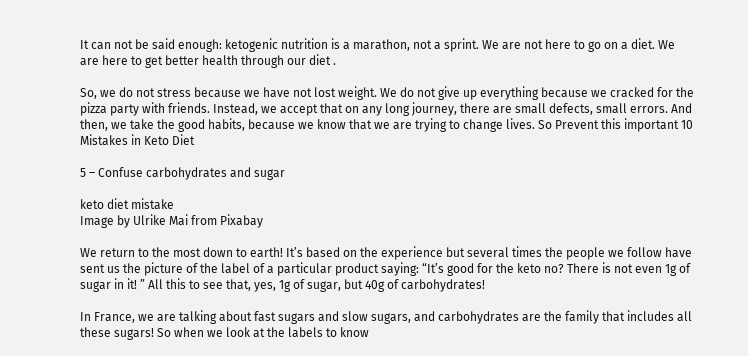It can not be said enough: ketogenic nutrition is a marathon, not a sprint. We are not here to go on a diet. We are here to get better health through our diet .

So, we do not stress because we have not lost weight. We do not give up everything because we cracked for the pizza party with friends. Instead, we accept that on any long journey, there are small defects, small errors. And then, we take the good habits, because we know that we are trying to change lives. So Prevent this important 10 Mistakes in Keto Diet

5 – Confuse carbohydrates and sugar

keto diet mistake
Image by Ulrike Mai from Pixabay

We return to the most down to earth! It’s based on the experience but several times the people we follow have sent us the picture of the label of a particular product saying: “It’s good for the keto no? There is not even 1g of sugar in it! ” All this to see that, yes, 1g of sugar, but 40g of carbohydrates!

In France, we are talking about fast sugars and slow sugars, and carbohydrates are the family that includes all these sugars! So when we look at the labels to know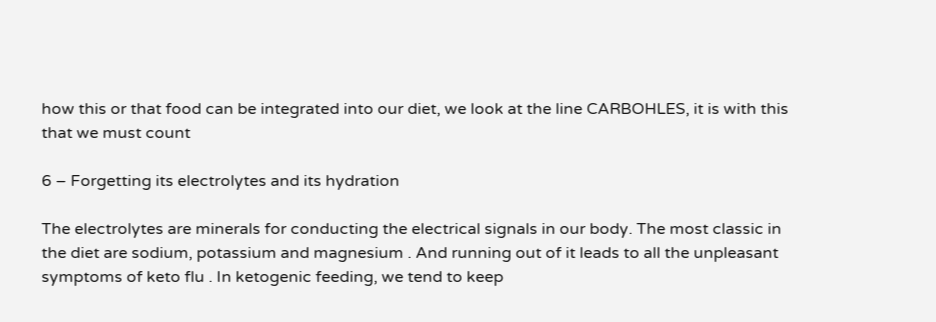how this or that food can be integrated into our diet, we look at the line CARBOHLES, it is with this that we must count

6 – Forgetting its electrolytes and its hydration

The electrolytes are minerals for conducting the electrical signals in our body. The most classic in the diet are sodium, potassium and magnesium . And running out of it leads to all the unpleasant symptoms of keto flu . In ketogenic feeding, we tend to keep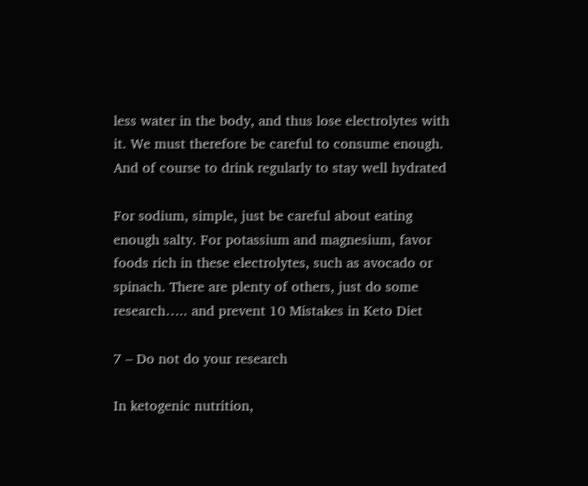less water in the body, and thus lose electrolytes with it. We must therefore be careful to consume enough. And of course to drink regularly to stay well hydrated

For sodium, simple, just be careful about eating enough salty. For potassium and magnesium, favor foods rich in these electrolytes, such as avocado or spinach. There are plenty of others, just do some research….. and prevent 10 Mistakes in Keto Diet

7 – Do not do your research

In ketogenic nutrition,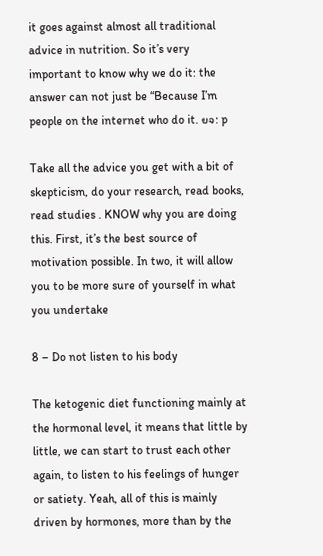it goes against almost all traditional advice in nutrition. So it’s very important to know why we do it: the answer can not just be “Because I’m people on the internet who do it. ยจ: p

Take all the advice you get with a bit of skepticism, do your research, read books, read studies . KNOW why you are doing this. First, it’s the best source of motivation possible. In two, it will allow you to be more sure of yourself in what you undertake

8 – Do not listen to his body

The ketogenic diet functioning mainly at the hormonal level, it means that little by little, we can start to trust each other again, to listen to his feelings of hunger or satiety. Yeah, all of this is mainly driven by hormones, more than by the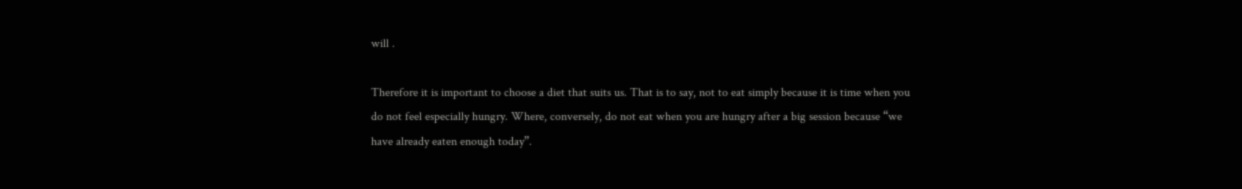will .

Therefore it is important to choose a diet that suits us. That is to say, not to eat simply because it is time when you do not feel especially hungry. Where, conversely, do not eat when you are hungry after a big session because “we have already eaten enough today”.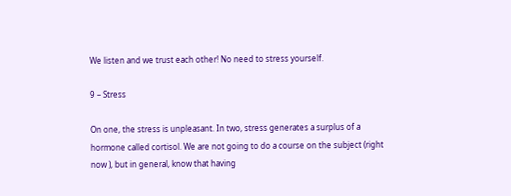We listen and we trust each other! No need to stress yourself.

9 – Stress

On one, the stress is unpleasant. In two, stress generates a surplus of a hormone called cortisol. We are not going to do a course on the subject (right now ), but in general, know that having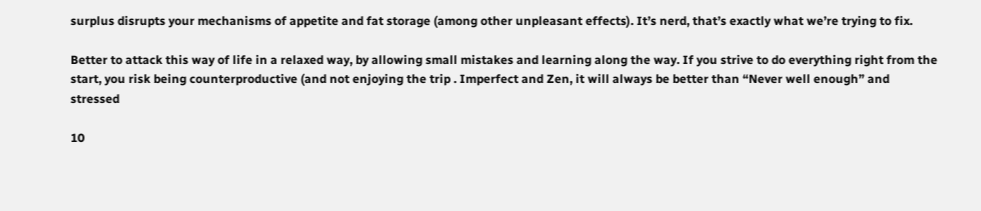surplus disrupts your mechanisms of appetite and fat storage (among other unpleasant effects). It’s nerd, that’s exactly what we’re trying to fix.

Better to attack this way of life in a relaxed way, by allowing small mistakes and learning along the way. If you strive to do everything right from the start, you risk being counterproductive (and not enjoying the trip . Imperfect and Zen, it will always be better than “Never well enough” and stressed

10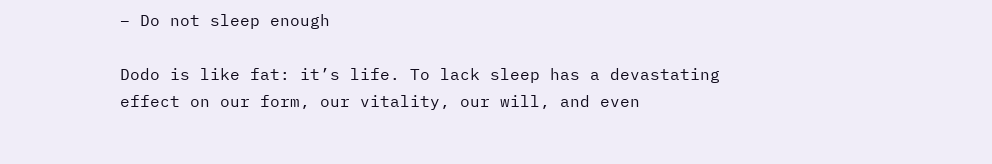– Do not sleep enough

Dodo is like fat: it’s life. To lack sleep has a devastating effect on our form, our vitality, our will, and even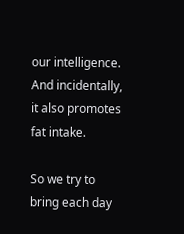our intelligence. And incidentally, it also promotes fat intake.

So we try to bring each day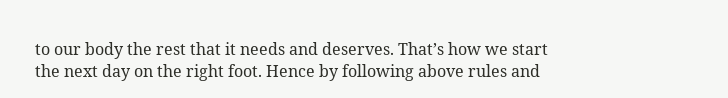to our body the rest that it needs and deserves. That’s how we start the next day on the right foot. Hence by following above rules and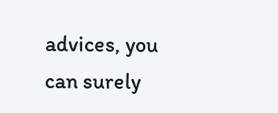advices, you can surely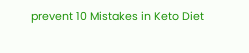prevent 10 Mistakes in Keto Diet